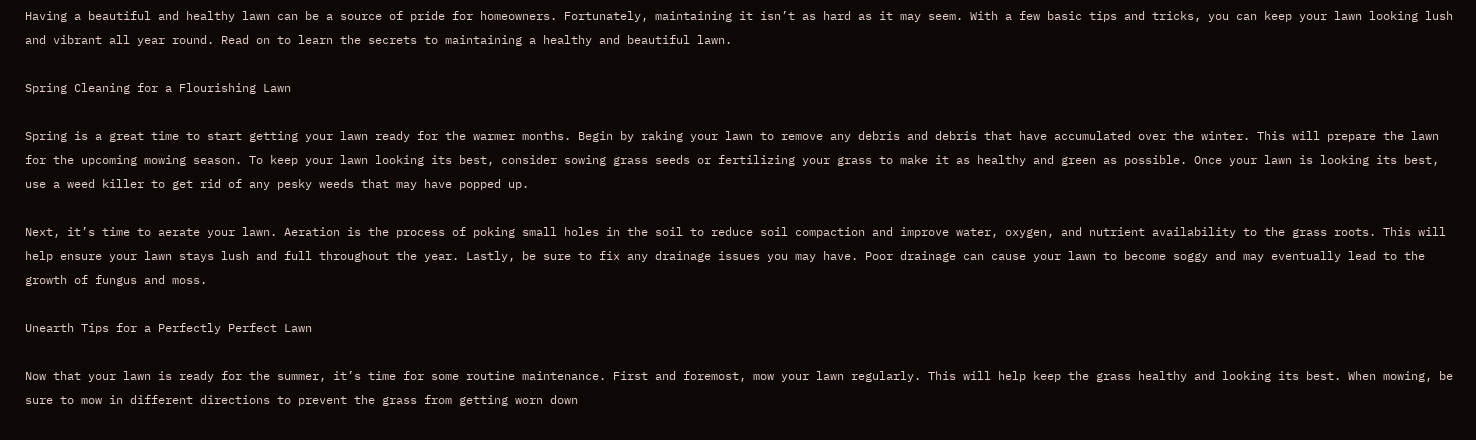Having a beautiful and healthy lawn can be a source of pride for homeowners. Fortunately, maintaining it isn’t as hard as it may seem. With a few basic tips and tricks, you can keep your lawn looking lush and vibrant all year round. Read on to learn the secrets to maintaining a healthy and beautiful lawn.

Spring Cleaning for a Flourishing Lawn

Spring is a great time to start getting your lawn ready for the warmer months. Begin by raking your lawn to remove any debris and debris that have accumulated over the winter. This will prepare the lawn for the upcoming mowing season. To keep your lawn looking its best, consider sowing grass seeds or fertilizing your grass to make it as healthy and green as possible. Once your lawn is looking its best, use a weed killer to get rid of any pesky weeds that may have popped up.

Next, it’s time to aerate your lawn. Aeration is the process of poking small holes in the soil to reduce soil compaction and improve water, oxygen, and nutrient availability to the grass roots. This will help ensure your lawn stays lush and full throughout the year. Lastly, be sure to fix any drainage issues you may have. Poor drainage can cause your lawn to become soggy and may eventually lead to the growth of fungus and moss.

Unearth Tips for a Perfectly Perfect Lawn

Now that your lawn is ready for the summer, it’s time for some routine maintenance. First and foremost, mow your lawn regularly. This will help keep the grass healthy and looking its best. When mowing, be sure to mow in different directions to prevent the grass from getting worn down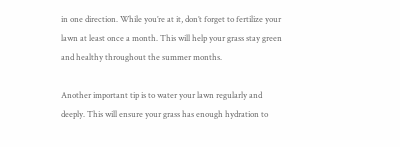in one direction. While you’re at it, don’t forget to fertilize your lawn at least once a month. This will help your grass stay green and healthy throughout the summer months.

Another important tip is to water your lawn regularly and deeply. This will ensure your grass has enough hydration to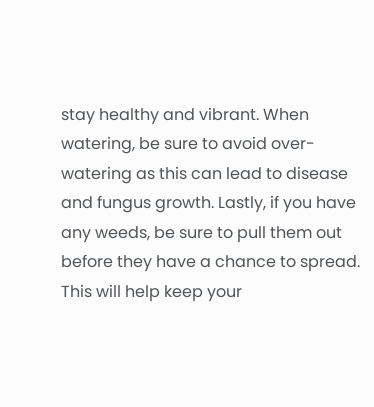stay healthy and vibrant. When watering, be sure to avoid over-watering as this can lead to disease and fungus growth. Lastly, if you have any weeds, be sure to pull them out before they have a chance to spread. This will help keep your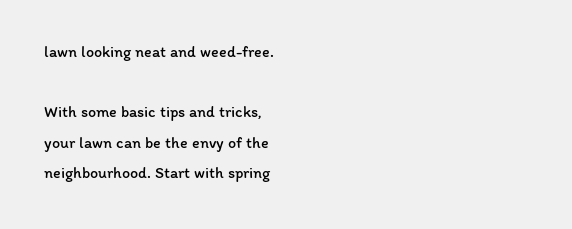lawn looking neat and weed-free.

With some basic tips and tricks, your lawn can be the envy of the neighbourhood. Start with spring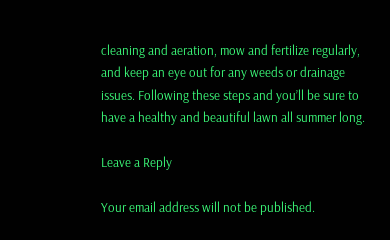cleaning and aeration, mow and fertilize regularly, and keep an eye out for any weeds or drainage issues. Following these steps and you’ll be sure to have a healthy and beautiful lawn all summer long.

Leave a Reply

Your email address will not be published.